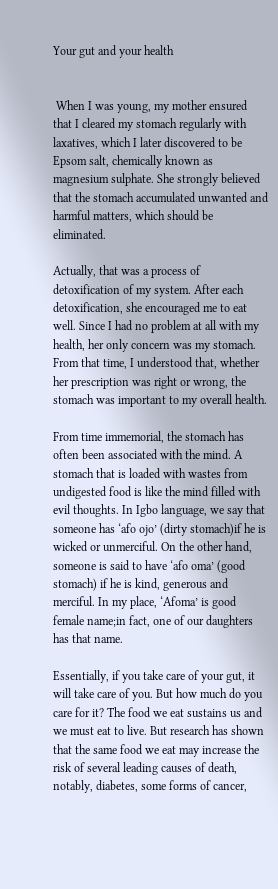Your gut and your health


 When I was young, my mother ensured that I cleared my stomach regularly with laxatives, which I later discovered to be Epsom salt, chemically known as magnesium sulphate. She strongly believed that the stomach accumulated unwanted and harmful matters, which should be eliminated.

Actually, that was a process of detoxification of my system. After each detoxification, she encouraged me to eat well. Since I had no problem at all with my health, her only concern was my stomach. From that time, I understood that, whether her prescription was right or wrong, the stomach was important to my overall health.

From time immemorial, the stomach has often been associated with the mind. A stomach that is loaded with wastes from undigested food is like the mind filled with evil thoughts. In Igbo language, we say that someone has ‘afo ojo’ (dirty stomach)if he is wicked or unmerciful. On the other hand, someone is said to have ‘afo oma’ (good stomach) if he is kind, generous and merciful. In my place, ‘Afoma’ is good  female name;in fact, one of our daughters has that name.

Essentially, if you take care of your gut, it will take care of you. But how much do you care for it? The food we eat sustains us and we must eat to live. But research has shown that the same food we eat may increase the risk of several leading causes of death, notably, diabetes, some forms of cancer,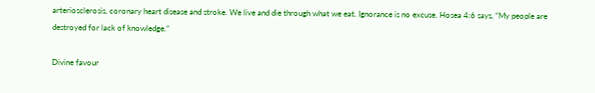arteriosclerosis, coronary heart disease and stroke. We live and die through what we eat. Ignorance is no excuse. Hosea 4:6 says, “My people are destroyed for lack of knowledge.”

Divine favour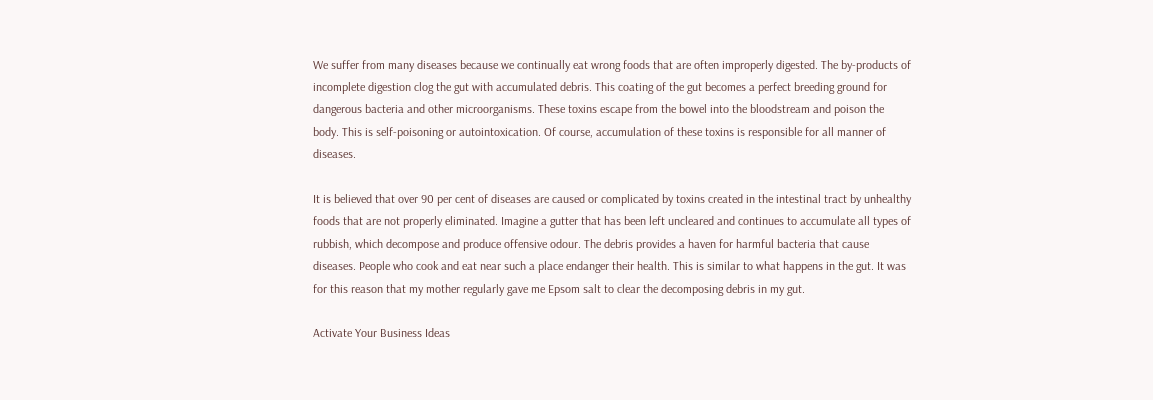We suffer from many diseases because we continually eat wrong foods that are often improperly digested. The by-products of incomplete digestion clog the gut with accumulated debris. This coating of the gut becomes a perfect breeding ground for dangerous bacteria and other microorganisms. These toxins escape from the bowel into the bloodstream and poison the body. This is self-poisoning or autointoxication. Of course, accumulation of these toxins is responsible for all manner of diseases.

It is believed that over 90 per cent of diseases are caused or complicated by toxins created in the intestinal tract by unhealthy foods that are not properly eliminated. Imagine a gutter that has been left uncleared and continues to accumulate all types of rubbish, which decompose and produce offensive odour. The debris provides a haven for harmful bacteria that cause diseases. People who cook and eat near such a place endanger their health. This is similar to what happens in the gut. It was for this reason that my mother regularly gave me Epsom salt to clear the decomposing debris in my gut.

Activate Your Business Ideas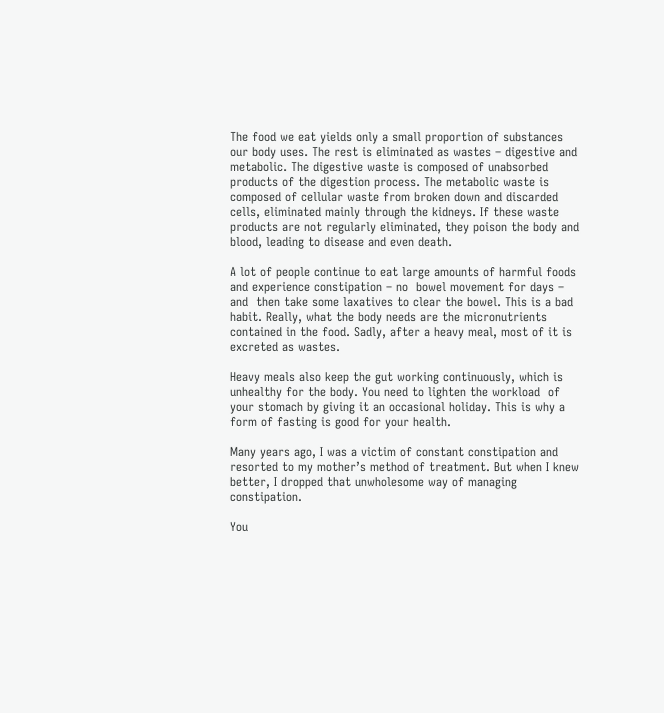The food we eat yields only a small proportion of substances our body uses. The rest is eliminated as wastes – digestive and metabolic. The digestive waste is composed of unabsorbed products of the digestion process. The metabolic waste is composed of cellular waste from broken down and discarded cells, eliminated mainly through the kidneys. If these waste products are not regularly eliminated, they poison the body and blood, leading to disease and even death.

A lot of people continue to eat large amounts of harmful foods and experience constipation – no  bowel movement for days – and  then take some laxatives to clear the bowel. This is a bad habit. Really, what the body needs are the micronutrients contained in the food. Sadly, after a heavy meal, most of it is excreted as wastes.

Heavy meals also keep the gut working continuously, which is unhealthy for the body. You need to lighten the workload  of your stomach by giving it an occasional holiday. This is why a form of fasting is good for your health.

Many years ago, I was a victim of constant constipation and resorted to my mother’s method of treatment. But when I knew better, I dropped that unwholesome way of managing constipation.

You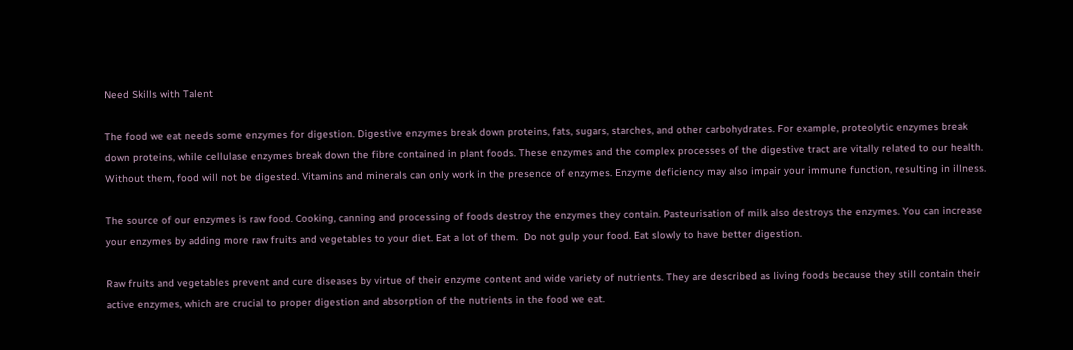Need Skills with Talent

The food we eat needs some enzymes for digestion. Digestive enzymes break down proteins, fats, sugars, starches, and other carbohydrates. For example, proteolytic enzymes break down proteins, while cellulase enzymes break down the fibre contained in plant foods. These enzymes and the complex processes of the digestive tract are vitally related to our health. Without them, food will not be digested. Vitamins and minerals can only work in the presence of enzymes. Enzyme deficiency may also impair your immune function, resulting in illness.

The source of our enzymes is raw food. Cooking, canning and processing of foods destroy the enzymes they contain. Pasteurisation of milk also destroys the enzymes. You can increase your enzymes by adding more raw fruits and vegetables to your diet. Eat a lot of them.  Do not gulp your food. Eat slowly to have better digestion.

Raw fruits and vegetables prevent and cure diseases by virtue of their enzyme content and wide variety of nutrients. They are described as living foods because they still contain their active enzymes, which are crucial to proper digestion and absorption of the nutrients in the food we eat.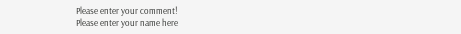Please enter your comment!
Please enter your name here